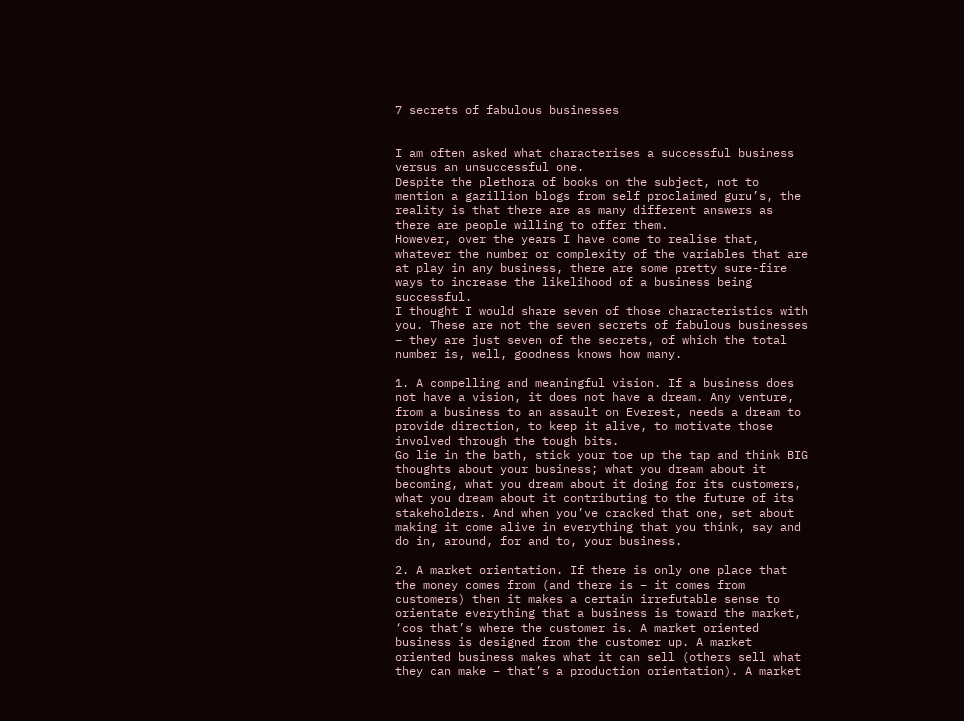7 secrets of fabulous businesses


I am often asked what characterises a successful business versus an unsuccessful one.
Despite the plethora of books on the subject, not to mention a gazillion blogs from self proclaimed guru’s, the reality is that there are as many different answers as there are people willing to offer them.
However, over the years I have come to realise that, whatever the number or complexity of the variables that are at play in any business, there are some pretty sure-fire ways to increase the likelihood of a business being successful.
I thought I would share seven of those characteristics with you. These are not the seven secrets of fabulous businesses – they are just seven of the secrets, of which the total number is, well, goodness knows how many.

1. A compelling and meaningful vision. If a business does not have a vision, it does not have a dream. Any venture, from a business to an assault on Everest, needs a dream to provide direction, to keep it alive, to motivate those involved through the tough bits.
Go lie in the bath, stick your toe up the tap and think BIG thoughts about your business; what you dream about it becoming, what you dream about it doing for its customers, what you dream about it contributing to the future of its stakeholders. And when you’ve cracked that one, set about making it come alive in everything that you think, say and do in, around, for and to, your business.

2. A market orientation. If there is only one place that the money comes from (and there is – it comes from customers) then it makes a certain irrefutable sense to orientate everything that a business is toward the market, ‘cos that’s where the customer is. A market oriented business is designed from the customer up. A market oriented business makes what it can sell (others sell what they can make – that’s a production orientation). A market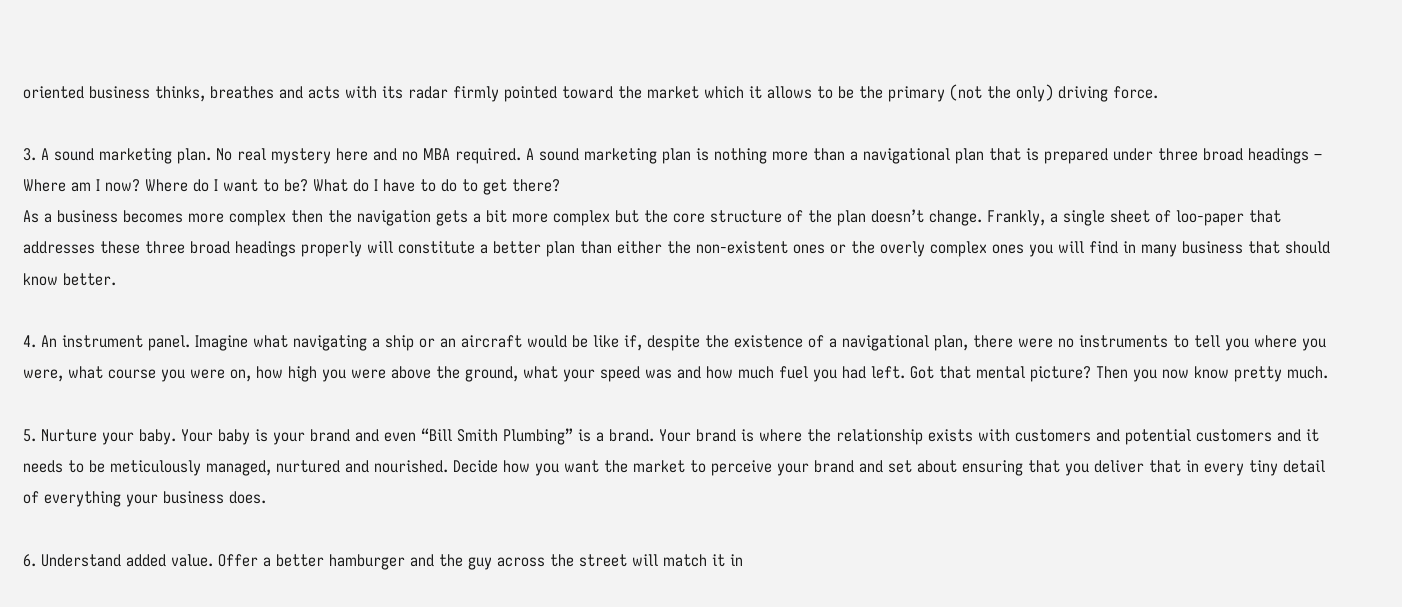oriented business thinks, breathes and acts with its radar firmly pointed toward the market which it allows to be the primary (not the only) driving force.

3. A sound marketing plan. No real mystery here and no MBA required. A sound marketing plan is nothing more than a navigational plan that is prepared under three broad headings – Where am I now? Where do I want to be? What do I have to do to get there?
As a business becomes more complex then the navigation gets a bit more complex but the core structure of the plan doesn’t change. Frankly, a single sheet of loo-paper that addresses these three broad headings properly will constitute a better plan than either the non-existent ones or the overly complex ones you will find in many business that should know better.

4. An instrument panel. Imagine what navigating a ship or an aircraft would be like if, despite the existence of a navigational plan, there were no instruments to tell you where you were, what course you were on, how high you were above the ground, what your speed was and how much fuel you had left. Got that mental picture? Then you now know pretty much.

5. Nurture your baby. Your baby is your brand and even “Bill Smith Plumbing” is a brand. Your brand is where the relationship exists with customers and potential customers and it needs to be meticulously managed, nurtured and nourished. Decide how you want the market to perceive your brand and set about ensuring that you deliver that in every tiny detail of everything your business does.

6. Understand added value. Offer a better hamburger and the guy across the street will match it in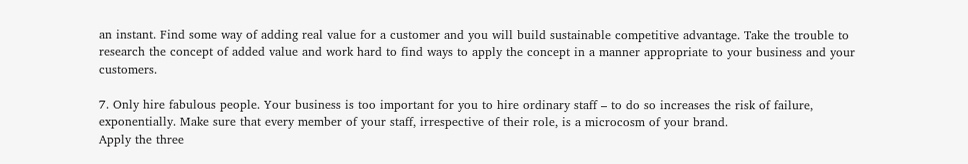an instant. Find some way of adding real value for a customer and you will build sustainable competitive advantage. Take the trouble to research the concept of added value and work hard to find ways to apply the concept in a manner appropriate to your business and your customers.

7. Only hire fabulous people. Your business is too important for you to hire ordinary staff – to do so increases the risk of failure, exponentially. Make sure that every member of your staff, irrespective of their role, is a microcosm of your brand.
Apply the three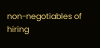non-negotiables of hiring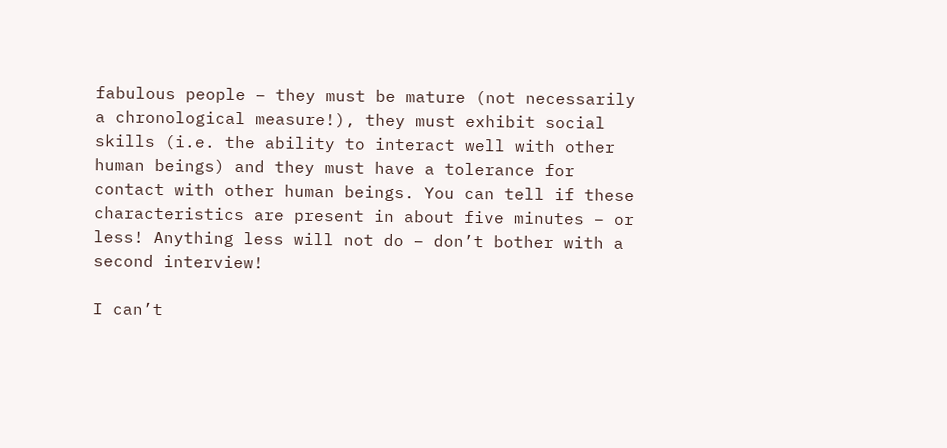fabulous people – they must be mature (not necessarily a chronological measure!), they must exhibit social skills (i.e. the ability to interact well with other human beings) and they must have a tolerance for contact with other human beings. You can tell if these characteristics are present in about five minutes – or less! Anything less will not do – don’t bother with a second interview!

I can’t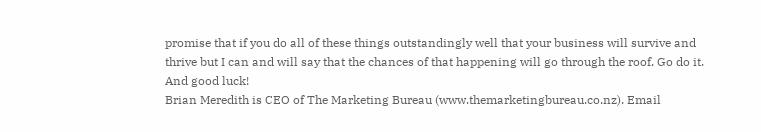promise that if you do all of these things outstandingly well that your business will survive and thrive but I can and will say that the chances of that happening will go through the roof. Go do it. And good luck!
Brian Meredith is CEO of The Marketing Bureau (www.themarketingbureau.co.nz). Email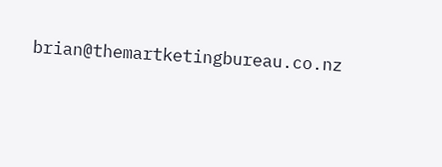brian@themartketingbureau.co.nz